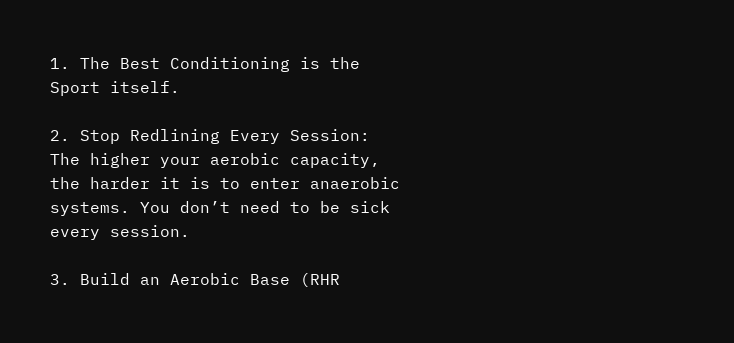1. The Best Conditioning is the Sport itself.

2. Stop Redlining Every Session: The higher your aerobic capacity, the harder it is to enter anaerobic systems. You don’t need to be sick every session.

3. Build an Aerobic Base (RHR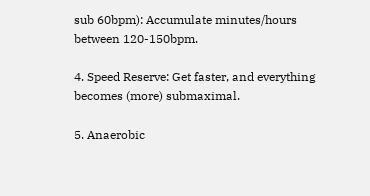sub 60bpm): Accumulate minutes/hours between 120-150bpm.

4. Speed Reserve: Get faster, and everything becomes (more) submaximal.

5. Anaerobic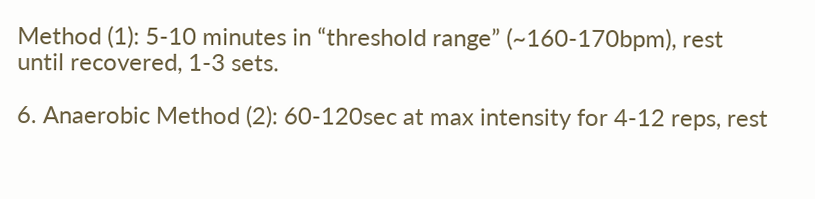Method (1): 5-10 minutes in “threshold range” (~160-170bpm), rest until recovered, 1-3 sets.

6. Anaerobic Method (2): 60-120sec at max intensity for 4-12 reps, rest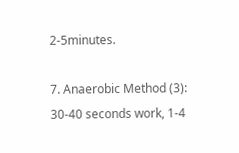2-5minutes.

7. Anaerobic Method (3): 30-40 seconds work, 1-4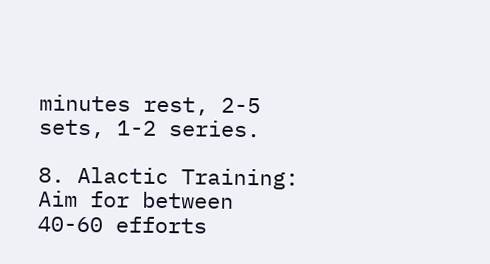minutes rest, 2-5 sets, 1-2 series.

8. Alactic Training: Aim for between 40-60 efforts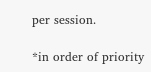per session.

*in order of priority